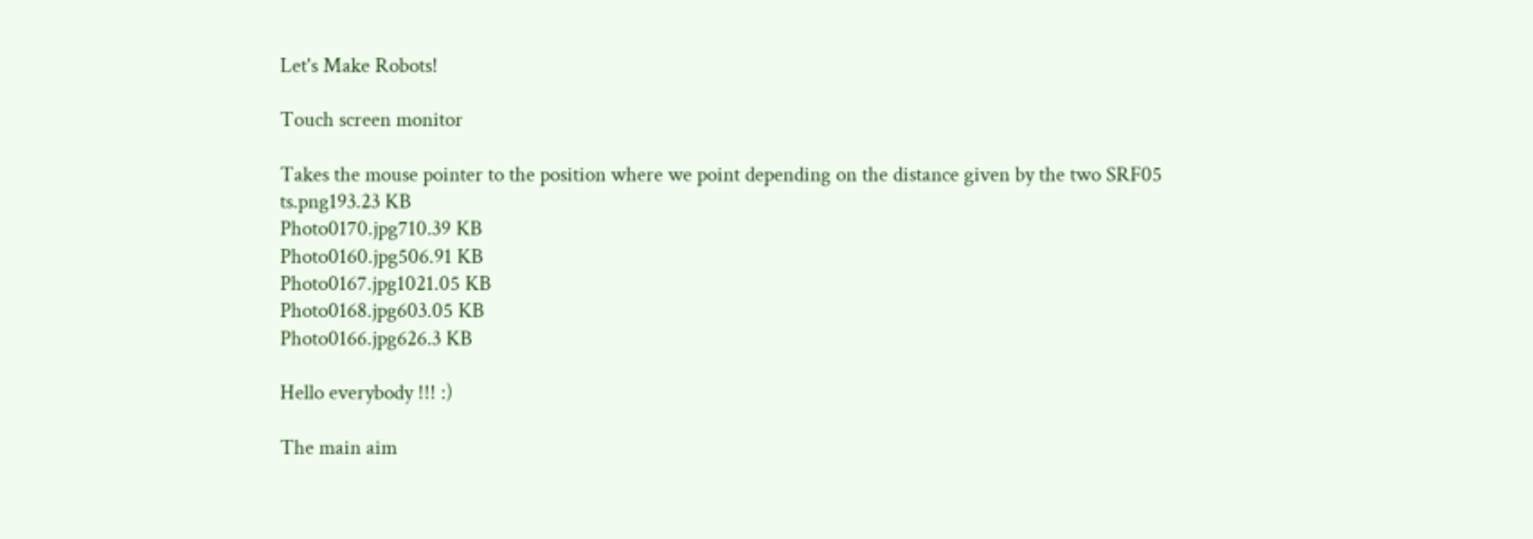Let's Make Robots!

Touch screen monitor

Takes the mouse pointer to the position where we point depending on the distance given by the two SRF05
ts.png193.23 KB
Photo0170.jpg710.39 KB
Photo0160.jpg506.91 KB
Photo0167.jpg1021.05 KB
Photo0168.jpg603.05 KB
Photo0166.jpg626.3 KB

Hello everybody !!! :)

The main aim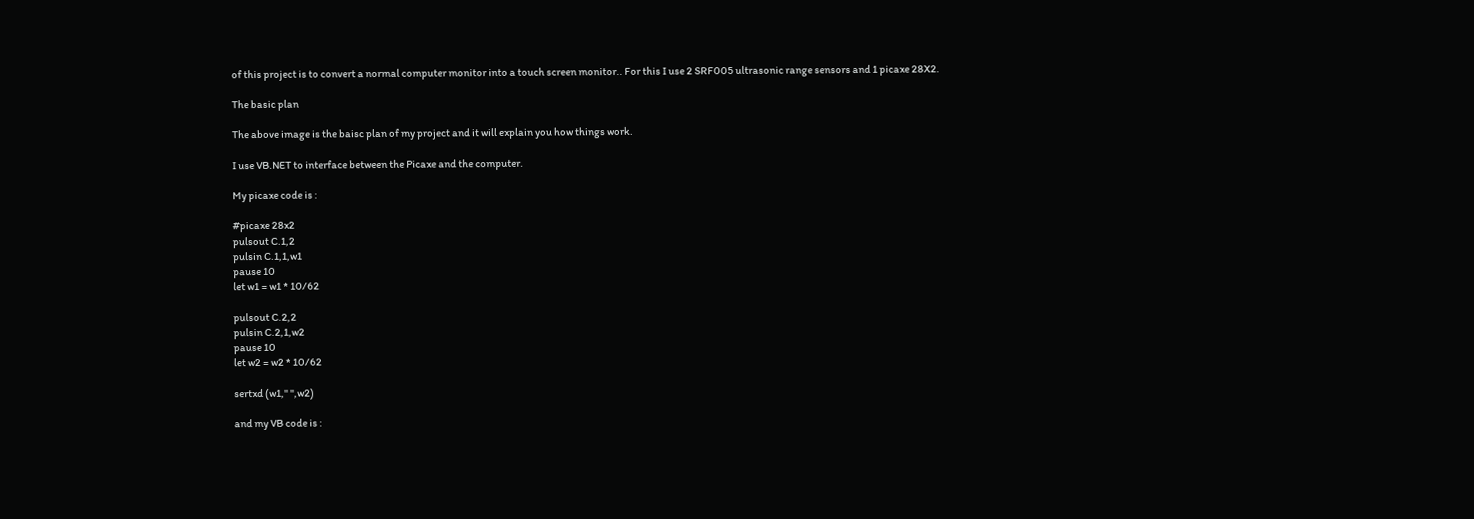of this project is to convert a normal computer monitor into a touch screen monitor.. For this I use 2 SRF005 ultrasonic range sensors and 1 picaxe 28X2.

The basic plan

The above image is the baisc plan of my project and it will explain you how things work.

I use VB.NET to interface between the Picaxe and the computer.

My picaxe code is :

#picaxe 28x2
pulsout C.1,2
pulsin C.1,1,w1
pause 10
let w1 = w1 * 10/62

pulsout C.2,2
pulsin C.2,1,w2
pause 10
let w2 = w2 * 10/62

sertxd (w1," ",w2)

and my VB code is :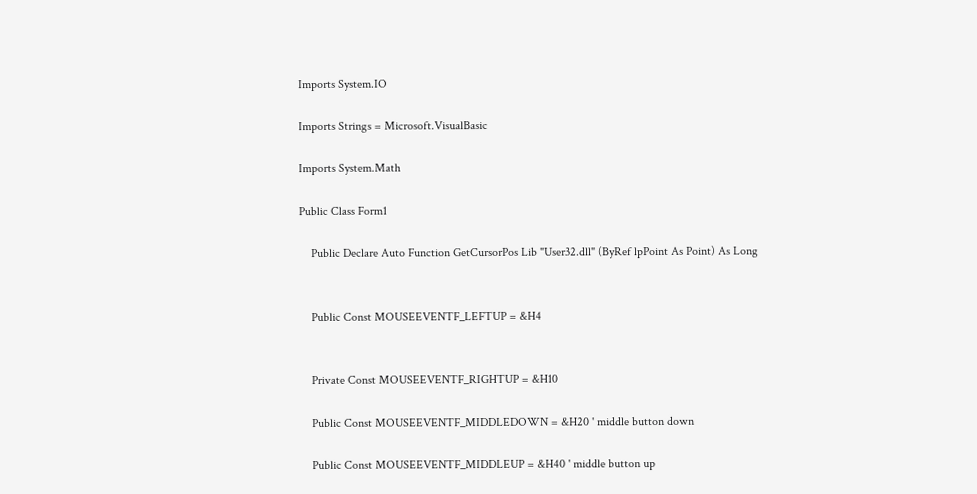Imports System.IO

Imports Strings = Microsoft.VisualBasic

Imports System.Math

Public Class Form1

    Public Declare Auto Function GetCursorPos Lib "User32.dll" (ByRef lpPoint As Point) As Long


    Public Const MOUSEEVENTF_LEFTUP = &H4


    Private Const MOUSEEVENTF_RIGHTUP = &H10

    Public Const MOUSEEVENTF_MIDDLEDOWN = &H20 ' middle button down

    Public Const MOUSEEVENTF_MIDDLEUP = &H40 ' middle button up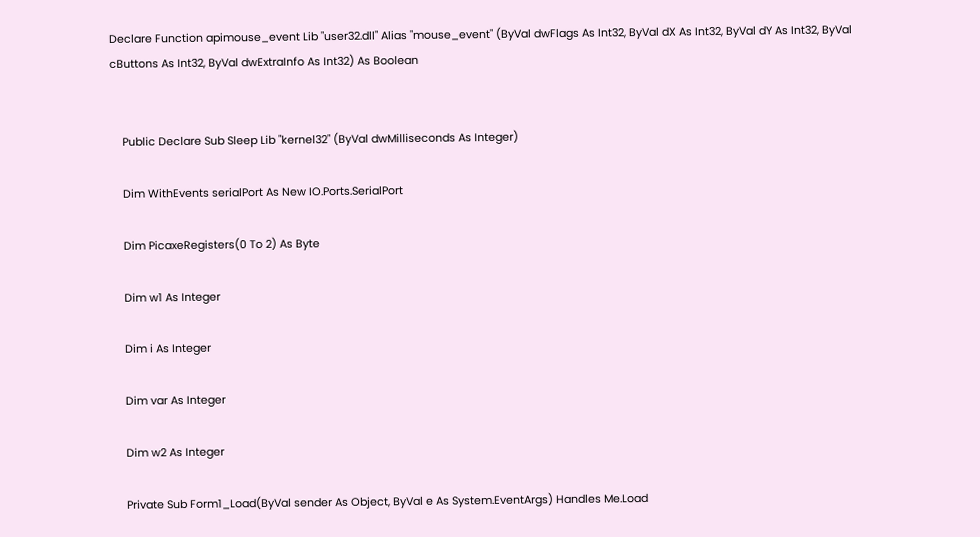Declare Function apimouse_event Lib "user32.dll" Alias "mouse_event" (ByVal dwFlags As Int32, ByVal dX As Int32, ByVal dY As Int32, ByVal cButtons As Int32, ByVal dwExtraInfo As Int32) As Boolean


    Public Declare Sub Sleep Lib "kernel32" (ByVal dwMilliseconds As Integer)

    Dim WithEvents serialPort As New IO.Ports.SerialPort

    Dim PicaxeRegisters(0 To 2) As Byte

    Dim w1 As Integer

    Dim i As Integer

    Dim var As Integer

    Dim w2 As Integer

    Private Sub Form1_Load(ByVal sender As Object, ByVal e As System.EventArgs) Handles Me.Load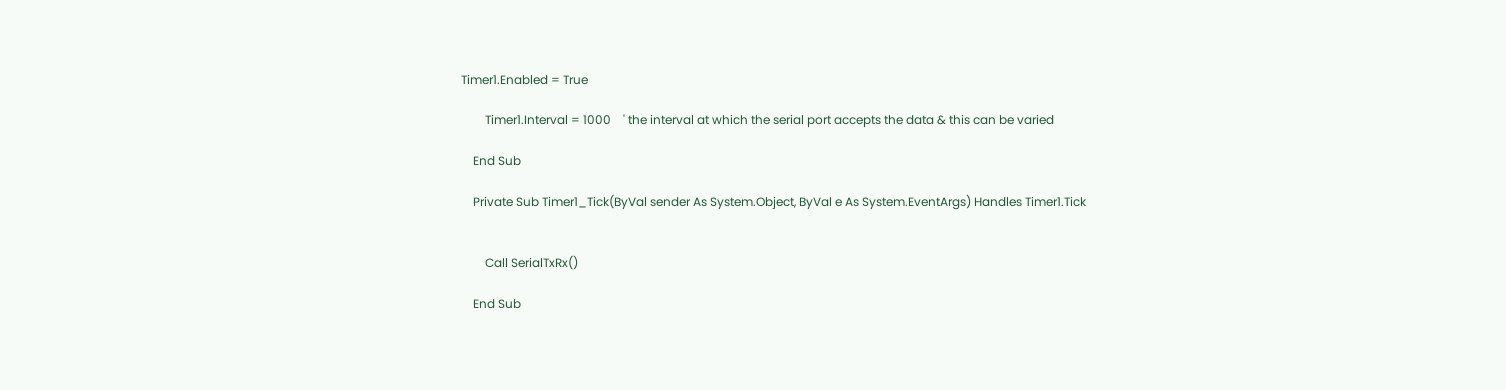Timer1.Enabled = True

        Timer1.Interval = 1000    ' the interval at which the serial port accepts the data & this can be varied

    End Sub

    Private Sub Timer1_Tick(ByVal sender As System.Object, ByVal e As System.EventArgs) Handles Timer1.Tick


        Call SerialTxRx()

    End Sub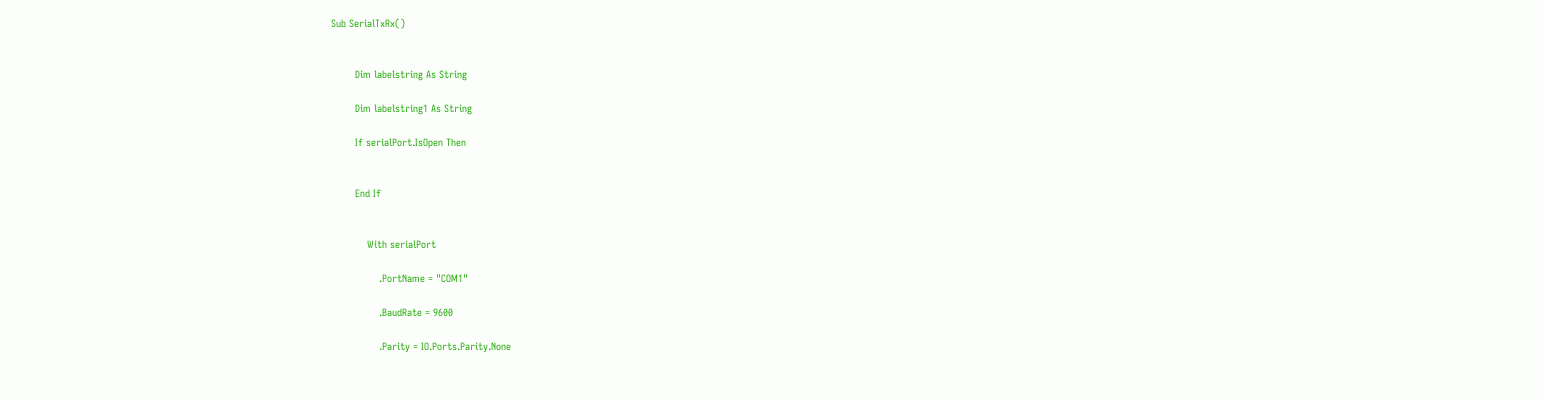Sub SerialTxRx()


        Dim labelstring As String

        Dim labelstring1 As String

        If serialPort.IsOpen Then


        End If


            With serialPort

                .PortName = "COM1"

                .BaudRate = 9600

                .Parity = IO.Ports.Parity.None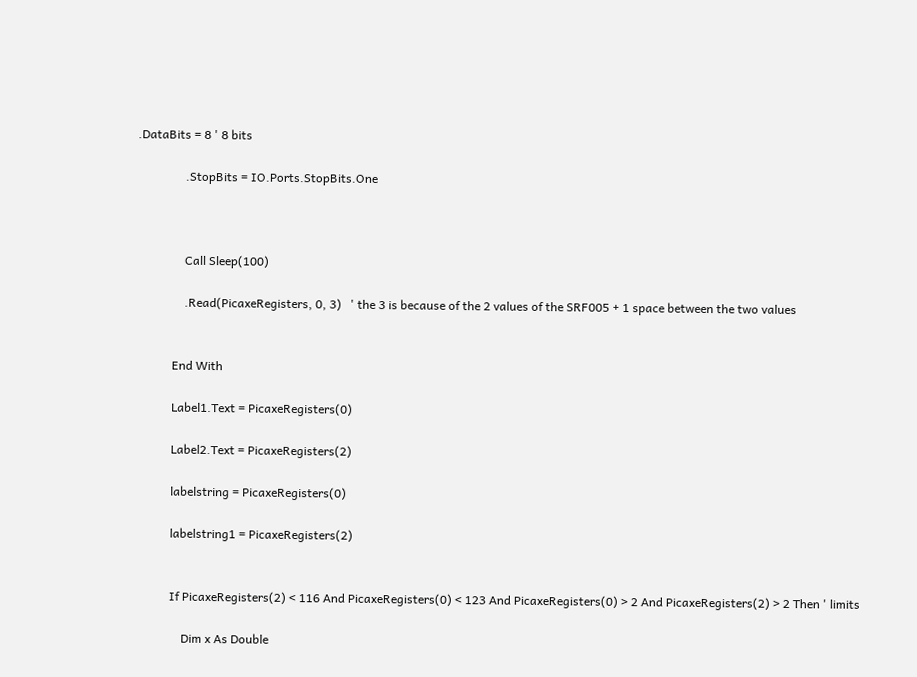.DataBits = 8 ' 8 bits

                .StopBits = IO.Ports.StopBits.One



                Call Sleep(100)

                .Read(PicaxeRegisters, 0, 3)   ' the 3 is because of the 2 values of the SRF005 + 1 space between the two values


            End With

            Label1.Text = PicaxeRegisters(0)

            Label2.Text = PicaxeRegisters(2)

            labelstring = PicaxeRegisters(0)

            labelstring1 = PicaxeRegisters(2)


            If PicaxeRegisters(2) < 116 And PicaxeRegisters(0) < 123 And PicaxeRegisters(0) > 2 And PicaxeRegisters(2) > 2 Then ' limits

                Dim x As Double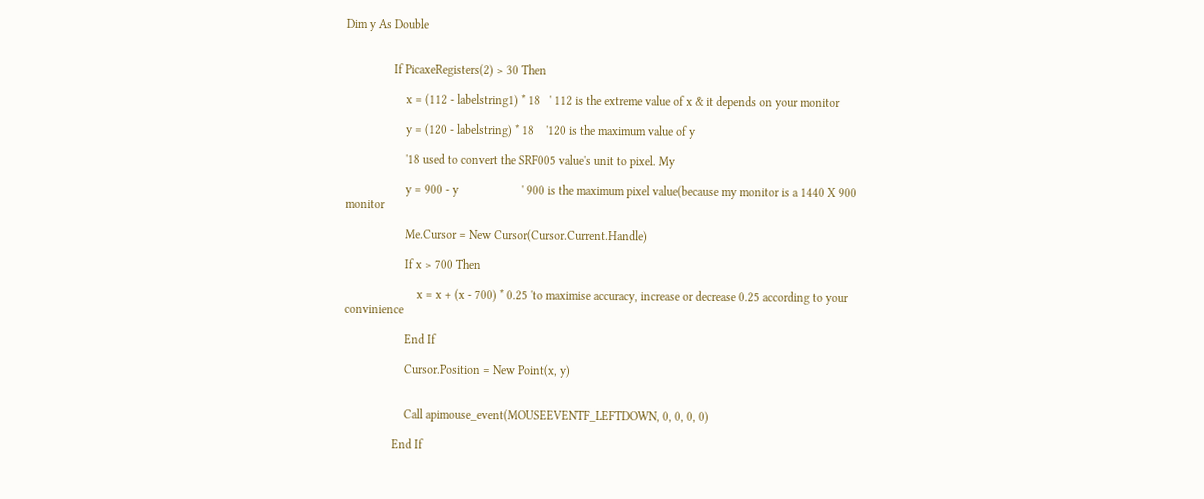Dim y As Double


                If PicaxeRegisters(2) > 30 Then

                    x = (112 - labelstring1) * 18   ' 112 is the extreme value of x & it depends on your monitor

                    y = (120 - labelstring) * 18    '120 is the maximum value of y

                    '18 used to convert the SRF005 value's unit to pixel. My

                    y = 900 - y                     ' 900 is the maximum pixel value(because my monitor is a 1440 X 900 monitor

                    Me.Cursor = New Cursor(Cursor.Current.Handle)

                    If x > 700 Then

                        x = x + (x - 700) * 0.25 'to maximise accuracy, increase or decrease 0.25 according to your convinience

                    End If

                    Cursor.Position = New Point(x, y)


                    Call apimouse_event(MOUSEEVENTF_LEFTDOWN, 0, 0, 0, 0)

                End If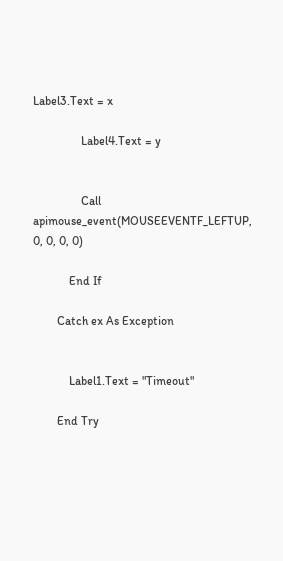Label3.Text = x

                Label4.Text = y


                Call apimouse_event(MOUSEEVENTF_LEFTUP, 0, 0, 0, 0)

            End If

        Catch ex As Exception


            Label1.Text = "Timeout"

        End Try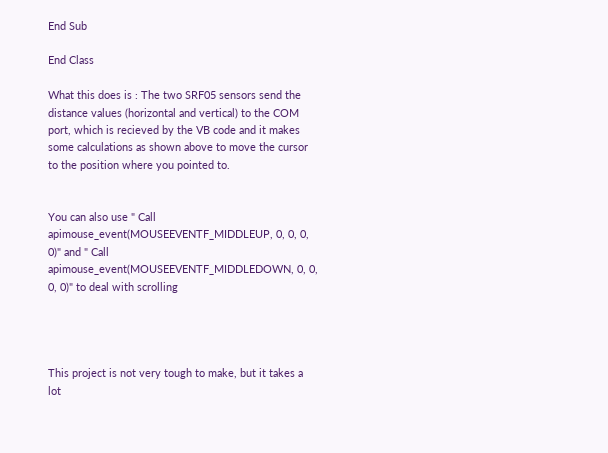End Sub

End Class

What this does is : The two SRF05 sensors send the distance values (horizontal and vertical) to the COM port, which is recieved by the VB code and it makes some calculations as shown above to move the cursor to the position where you pointed to.


You can also use " Call apimouse_event(MOUSEEVENTF_MIDDLEUP, 0, 0, 0, 0)" and " Call apimouse_event(MOUSEEVENTF_MIDDLEDOWN, 0, 0, 0, 0)" to deal with scrolling




This project is not very tough to make, but it takes a lot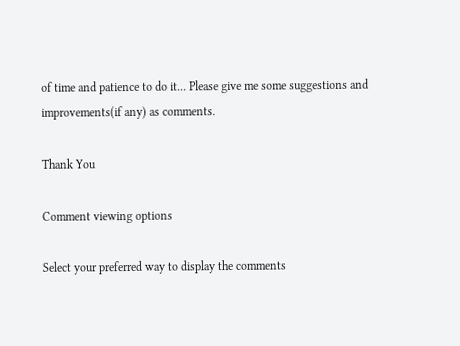of time and patience to do it... Please give me some suggestions and improvements(if any) as comments.

Thank You

Comment viewing options

Select your preferred way to display the comments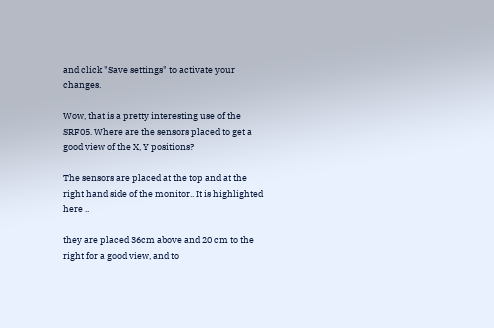and click "Save settings" to activate your changes.

Wow, that is a pretty interesting use of the SRF05. Where are the sensors placed to get a good view of the X, Y positions?

The sensors are placed at the top and at the right hand side of the monitor.. It is highlighted here ..

they are placed 36cm above and 20 cm to the right for a good view, and to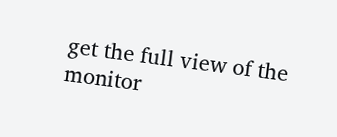get the full view of the monitor